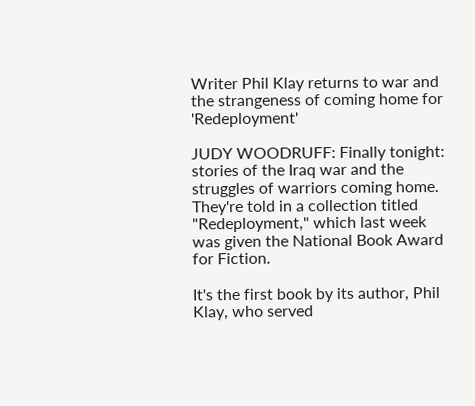Writer Phil Klay returns to war and the strangeness of coming home for 'Redeployment'

JUDY WOODRUFF: Finally tonight: stories of the Iraq war and the struggles of warriors coming home. They're told in a collection titled "Redeployment," which last week was given the National Book Award for Fiction.

It's the first book by its author, Phil Klay, who served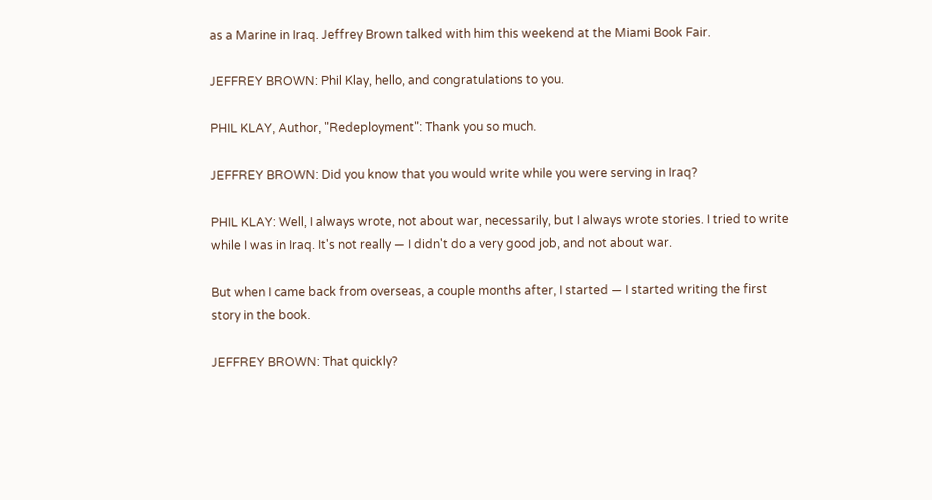as a Marine in Iraq. Jeffrey Brown talked with him this weekend at the Miami Book Fair.

JEFFREY BROWN: Phil Klay, hello, and congratulations to you.

PHIL KLAY, Author, "Redeployment": Thank you so much.

JEFFREY BROWN: Did you know that you would write while you were serving in Iraq?

PHIL KLAY: Well, I always wrote, not about war, necessarily, but I always wrote stories. I tried to write while I was in Iraq. It's not really — I didn't do a very good job, and not about war.

But when I came back from overseas, a couple months after, I started — I started writing the first story in the book.

JEFFREY BROWN: That quickly?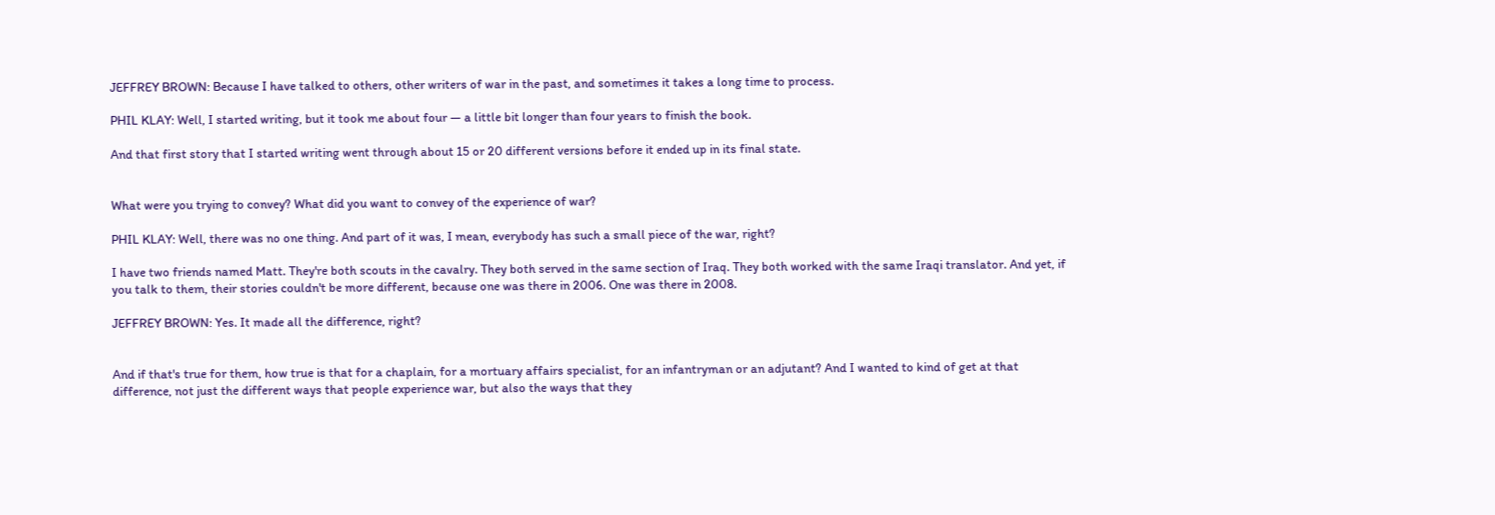JEFFREY BROWN: Because I have talked to others, other writers of war in the past, and sometimes it takes a long time to process.

PHIL KLAY: Well, I started writing, but it took me about four — a little bit longer than four years to finish the book.

And that first story that I started writing went through about 15 or 20 different versions before it ended up in its final state.


What were you trying to convey? What did you want to convey of the experience of war?

PHIL KLAY: Well, there was no one thing. And part of it was, I mean, everybody has such a small piece of the war, right?

I have two friends named Matt. They're both scouts in the cavalry. They both served in the same section of Iraq. They both worked with the same Iraqi translator. And yet, if you talk to them, their stories couldn't be more different, because one was there in 2006. One was there in 2008.

JEFFREY BROWN: Yes. It made all the difference, right?


And if that's true for them, how true is that for a chaplain, for a mortuary affairs specialist, for an infantryman or an adjutant? And I wanted to kind of get at that difference, not just the different ways that people experience war, but also the ways that they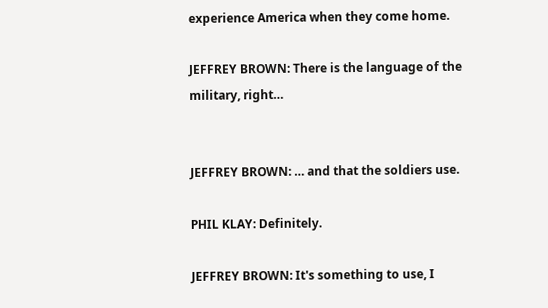experience America when they come home.

JEFFREY BROWN: There is the language of the military, right…


JEFFREY BROWN: … and that the soldiers use.

PHIL KLAY: Definitely.

JEFFREY BROWN: It's something to use, I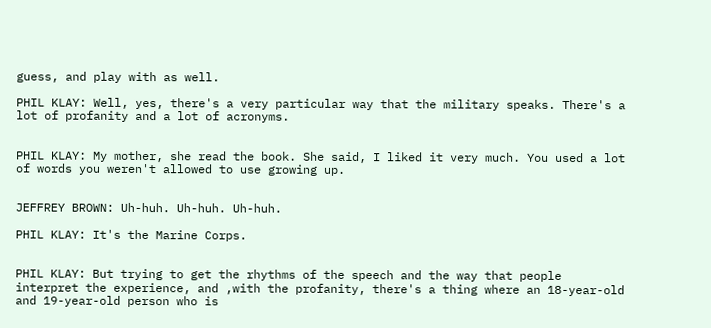guess, and play with as well.

PHIL KLAY: Well, yes, there's a very particular way that the military speaks. There's a lot of profanity and a lot of acronyms.


PHIL KLAY: My mother, she read the book. She said, I liked it very much. You used a lot of words you weren't allowed to use growing up.


JEFFREY BROWN: Uh-huh. Uh-huh. Uh-huh.

PHIL KLAY: It's the Marine Corps.


PHIL KLAY: But trying to get the rhythms of the speech and the way that people interpret the experience, and ,with the profanity, there's a thing where an 18-year-old and 19-year-old person who is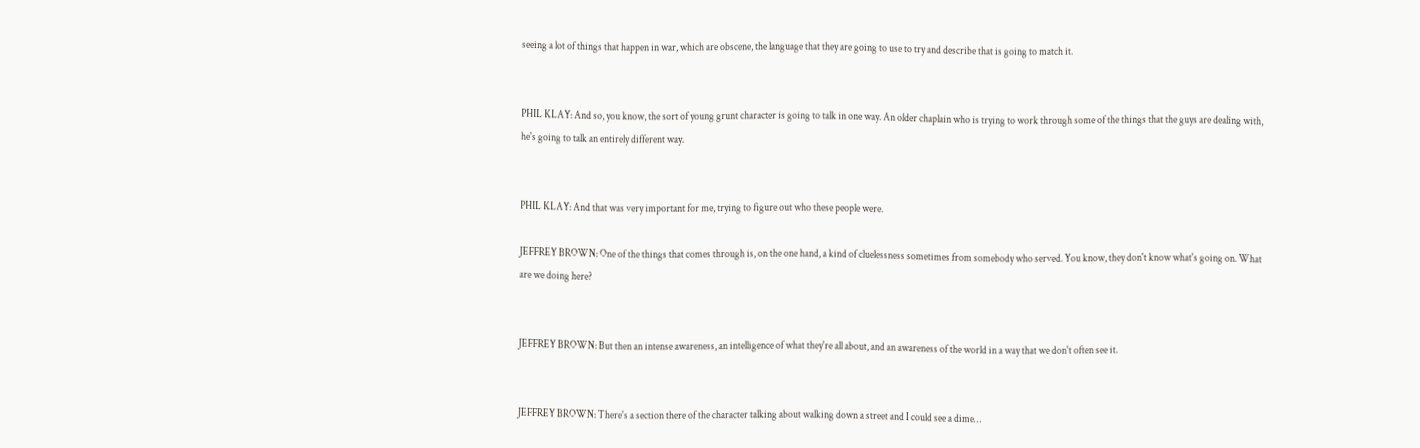seeing a lot of things that happen in war, which are obscene, the language that they are going to use to try and describe that is going to match it.


PHIL KLAY: And so, you know, the sort of young grunt character is going to talk in one way. An older chaplain who is trying to work through some of the things that the guys are dealing with, he's going to talk an entirely different way.


PHIL KLAY: And that was very important for me, trying to figure out who these people were.

JEFFREY BROWN: One of the things that comes through is, on the one hand, a kind of cluelessness sometimes from somebody who served. You know, they don't know what's going on. What are we doing here?


JEFFREY BROWN: But then an intense awareness, an intelligence of what they're all about, and an awareness of the world in a way that we don't often see it.


JEFFREY BROWN: There's a section there of the character talking about walking down a street and I could see a dime…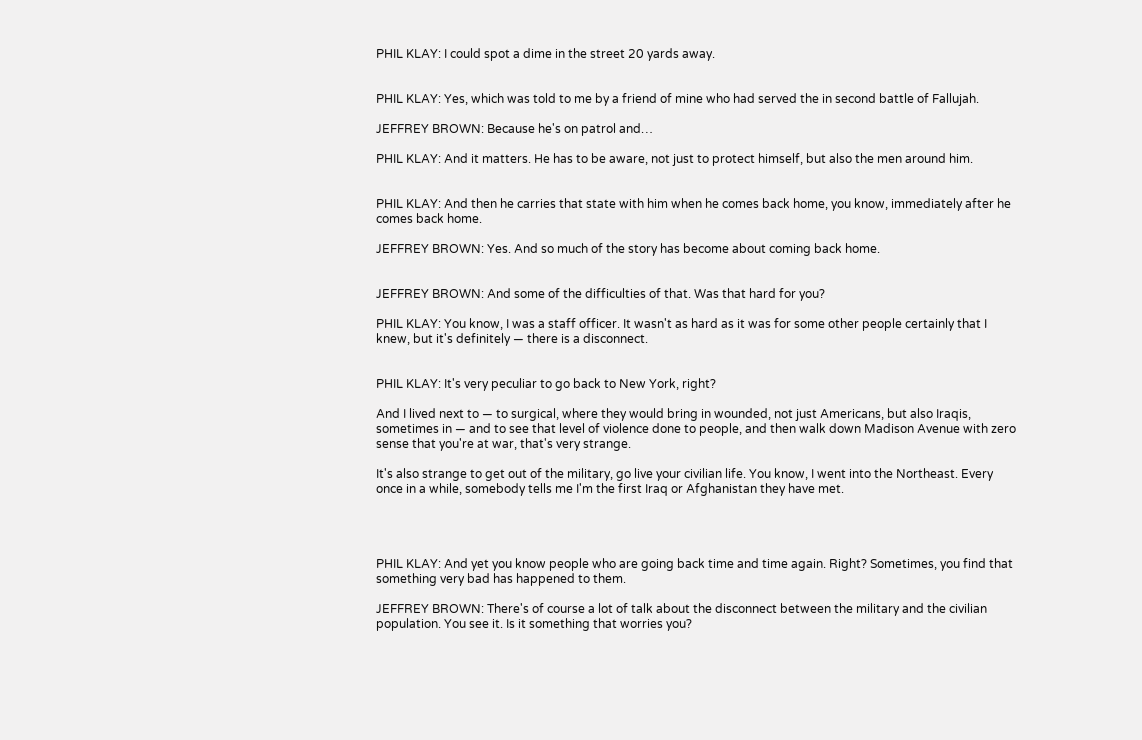PHIL KLAY: I could spot a dime in the street 20 yards away.


PHIL KLAY: Yes, which was told to me by a friend of mine who had served the in second battle of Fallujah.

JEFFREY BROWN: Because he's on patrol and…

PHIL KLAY: And it matters. He has to be aware, not just to protect himself, but also the men around him.


PHIL KLAY: And then he carries that state with him when he comes back home, you know, immediately after he comes back home.

JEFFREY BROWN: Yes. And so much of the story has become about coming back home.


JEFFREY BROWN: And some of the difficulties of that. Was that hard for you?

PHIL KLAY: You know, I was a staff officer. It wasn't as hard as it was for some other people certainly that I knew, but it's definitely — there is a disconnect.


PHIL KLAY: It's very peculiar to go back to New York, right?

And I lived next to — to surgical, where they would bring in wounded, not just Americans, but also Iraqis, sometimes in — and to see that level of violence done to people, and then walk down Madison Avenue with zero sense that you're at war, that's very strange.

It's also strange to get out of the military, go live your civilian life. You know, I went into the Northeast. Every once in a while, somebody tells me I'm the first Iraq or Afghanistan they have met.




PHIL KLAY: And yet you know people who are going back time and time again. Right? Sometimes, you find that something very bad has happened to them.

JEFFREY BROWN: There's of course a lot of talk about the disconnect between the military and the civilian population. You see it. Is it something that worries you?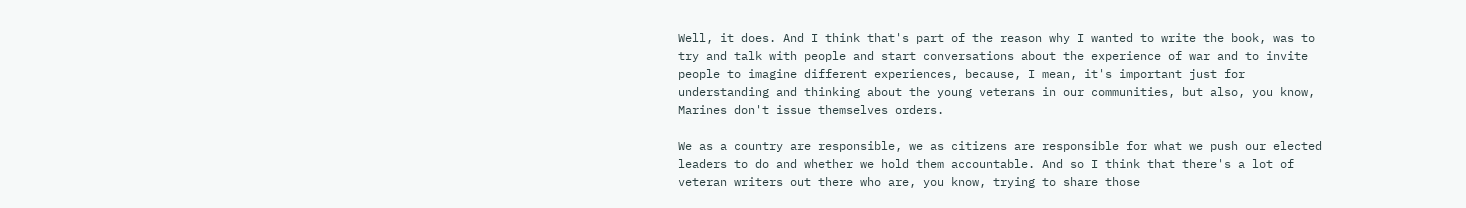Well, it does. And I think that's part of the reason why I wanted to write the book, was to try and talk with people and start conversations about the experience of war and to invite people to imagine different experiences, because, I mean, it's important just for understanding and thinking about the young veterans in our communities, but also, you know, Marines don't issue themselves orders.

We as a country are responsible, we as citizens are responsible for what we push our elected leaders to do and whether we hold them accountable. And so I think that there's a lot of veteran writers out there who are, you know, trying to share those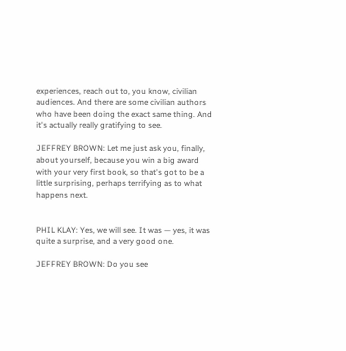experiences, reach out to, you know, civilian audiences. And there are some civilian authors who have been doing the exact same thing. And it's actually really gratifying to see.

JEFFREY BROWN: Let me just ask you, finally, about yourself, because you win a big award with your very first book, so that's got to be a little surprising, perhaps terrifying as to what happens next.


PHIL KLAY: Yes, we will see. It was — yes, it was quite a surprise, and a very good one.

JEFFREY BROWN: Do you see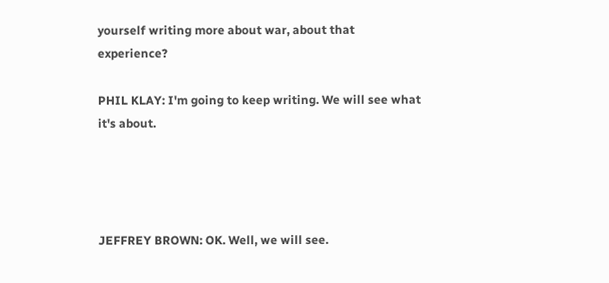yourself writing more about war, about that experience?

PHIL KLAY: I'm going to keep writing. We will see what it's about.




JEFFREY BROWN: OK. Well, we will see.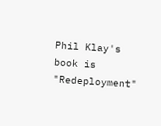Phil Klay's book is "Redeployment"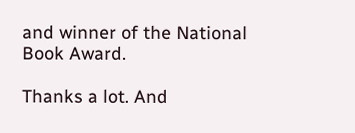and winner of the National Book Award.

Thanks a lot. And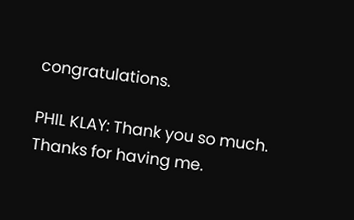congratulations.

PHIL KLAY: Thank you so much. Thanks for having me.